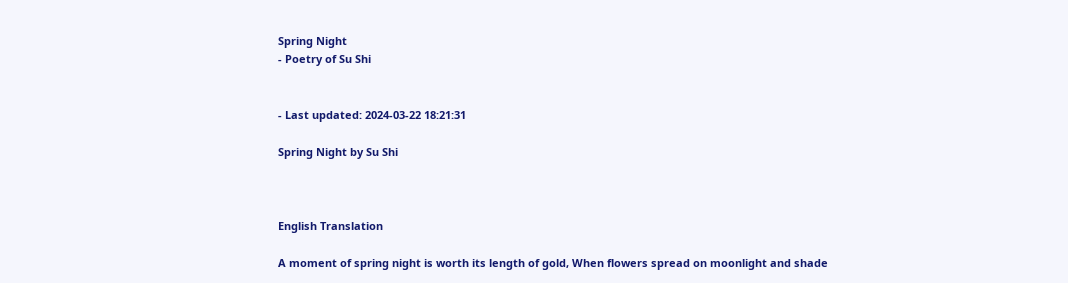Spring Night
- Poetry of Su Shi


- Last updated: 2024-03-22 18:21:31

Spring Night by Su Shi



English Translation

A moment of spring night is worth its length of gold, When flowers spread on moonlight and shade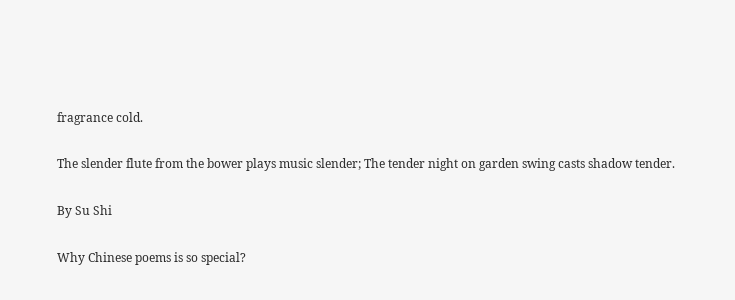fragrance cold.

The slender flute from the bower plays music slender; The tender night on garden swing casts shadow tender.

By Su Shi

Why Chinese poems is so special?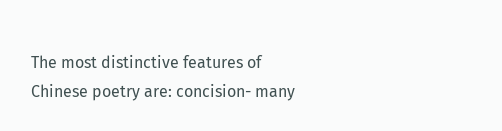The most distinctive features of Chinese poetry are: concision- many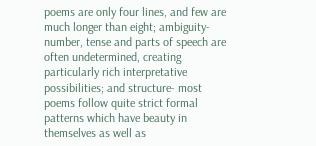poems are only four lines, and few are much longer than eight; ambiguity- number, tense and parts of speech are often undetermined, creating particularly rich interpretative possibilities; and structure- most poems follow quite strict formal patterns which have beauty in themselves as well as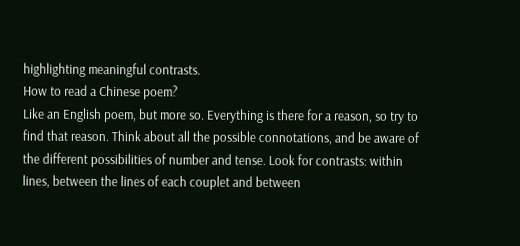highlighting meaningful contrasts.
How to read a Chinese poem?
Like an English poem, but more so. Everything is there for a reason, so try to find that reason. Think about all the possible connotations, and be aware of the different possibilities of number and tense. Look for contrasts: within lines, between the lines of each couplet and between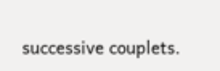successive couplets.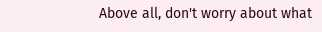Above all, don't worry about what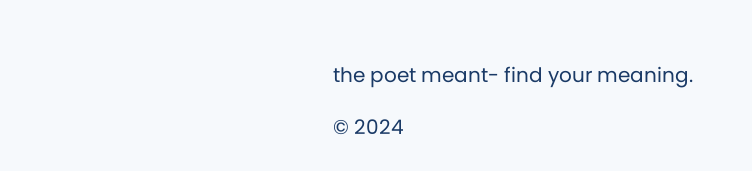the poet meant- find your meaning.

© 2024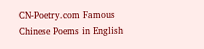CN-Poetry.com Famous Chinese Poems in English